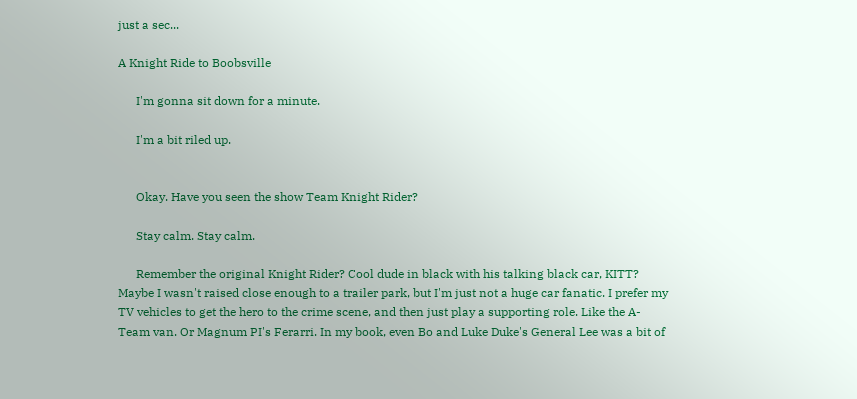just a sec...

A Knight Ride to Boobsville

      I'm gonna sit down for a minute.

      I'm a bit riled up.


      Okay. Have you seen the show Team Knight Rider?

      Stay calm. Stay calm.

      Remember the original Knight Rider? Cool dude in black with his talking black car, KITT? Maybe I wasn't raised close enough to a trailer park, but I'm just not a huge car fanatic. I prefer my TV vehicles to get the hero to the crime scene, and then just play a supporting role. Like the A-Team van. Or Magnum PI's Ferarri. In my book, even Bo and Luke Duke's General Lee was a bit of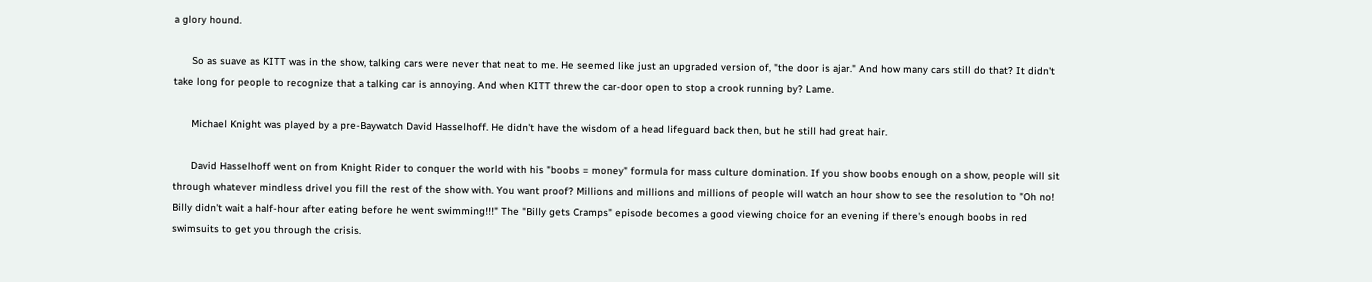a glory hound.

      So as suave as KITT was in the show, talking cars were never that neat to me. He seemed like just an upgraded version of, "the door is ajar." And how many cars still do that? It didn't take long for people to recognize that a talking car is annoying. And when KITT threw the car-door open to stop a crook running by? Lame.

      Michael Knight was played by a pre-Baywatch David Hasselhoff. He didn't have the wisdom of a head lifeguard back then, but he still had great hair.

      David Hasselhoff went on from Knight Rider to conquer the world with his "boobs = money" formula for mass culture domination. If you show boobs enough on a show, people will sit through whatever mindless drivel you fill the rest of the show with. You want proof? Millions and millions and millions of people will watch an hour show to see the resolution to "Oh no! Billy didn't wait a half-hour after eating before he went swimming!!!" The "Billy gets Cramps" episode becomes a good viewing choice for an evening if there's enough boobs in red swimsuits to get you through the crisis.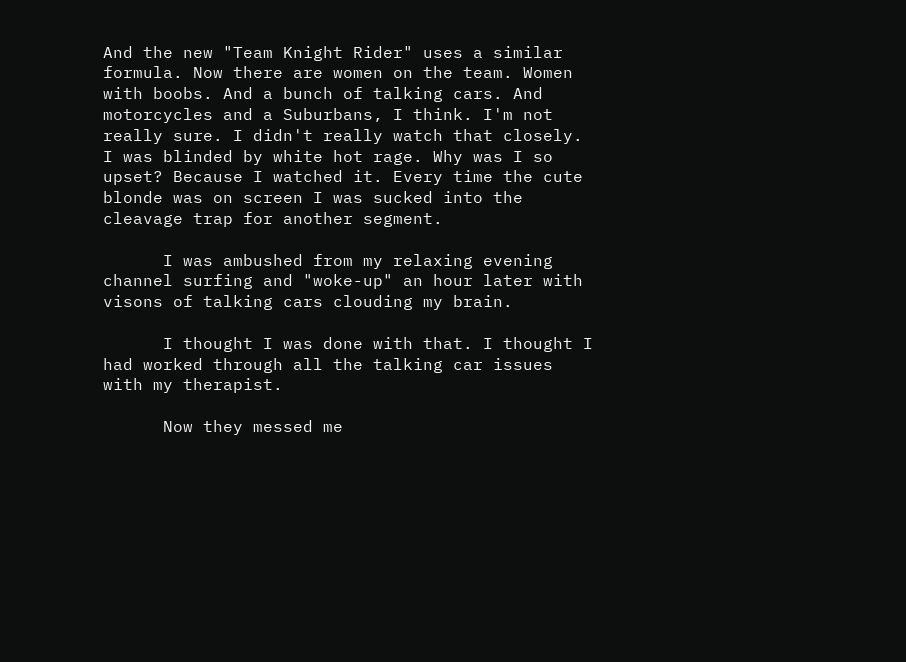And the new "Team Knight Rider" uses a similar formula. Now there are women on the team. Women with boobs. And a bunch of talking cars. And motorcycles and a Suburbans, I think. I'm not really sure. I didn't really watch that closely. I was blinded by white hot rage. Why was I so upset? Because I watched it. Every time the cute blonde was on screen I was sucked into the cleavage trap for another segment.

      I was ambushed from my relaxing evening channel surfing and "woke-up" an hour later with visons of talking cars clouding my brain.

      I thought I was done with that. I thought I had worked through all the talking car issues with my therapist.

      Now they messed me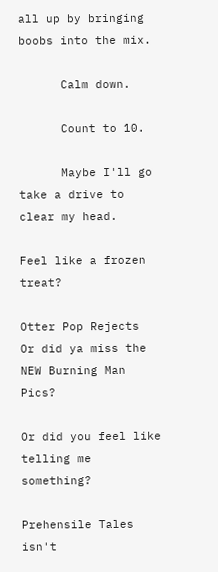all up by bringing boobs into the mix.

      Calm down.

      Count to 10.

      Maybe I'll go take a drive to clear my head.

Feel like a frozen treat?

Otter Pop Rejects
Or did ya miss the NEW Burning Man Pics?

Or did you feel like
telling me something?

Prehensile Tales isn't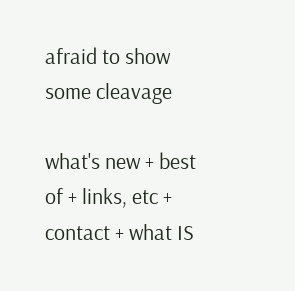afraid to show some cleavage

what's new + best of + links, etc + contact + what IS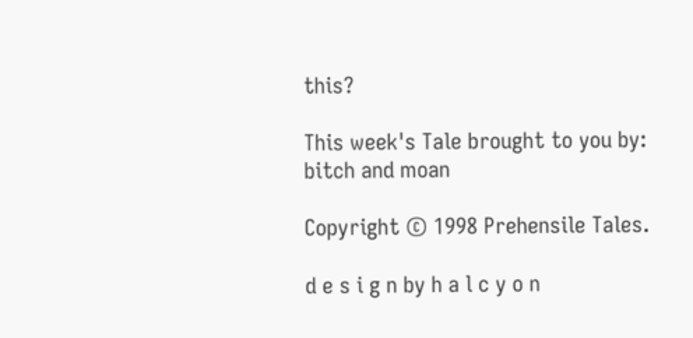this?

This week's Tale brought to you by:
bitch and moan

Copyright © 1998 Prehensile Tales.

d e s i g n by h a l c y o n